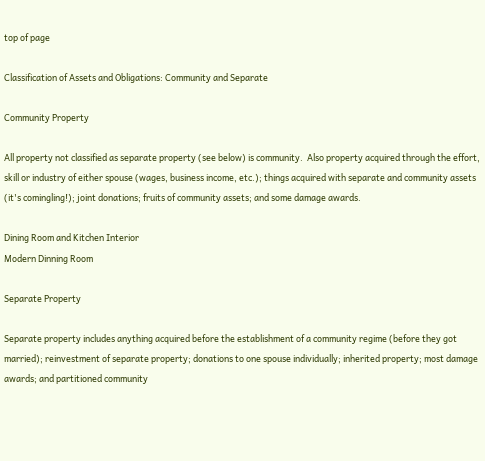top of page

Classification of Assets and Obligations: Community and Separate

Community Property

All property not classified as separate property (see below) is community.  Also property acquired through the effort, skill or industry of either spouse (wages, business income, etc.); things acquired with separate and community assets (it's comingling!); joint donations; fruits of community assets; and some damage awards.

Dining Room and Kitchen Interior
Modern Dinning Room

Separate Property

Separate property includes anything acquired before the establishment of a community regime (before they got married); reinvestment of separate property; donations to one spouse individually; inherited property; most damage awards; and partitioned community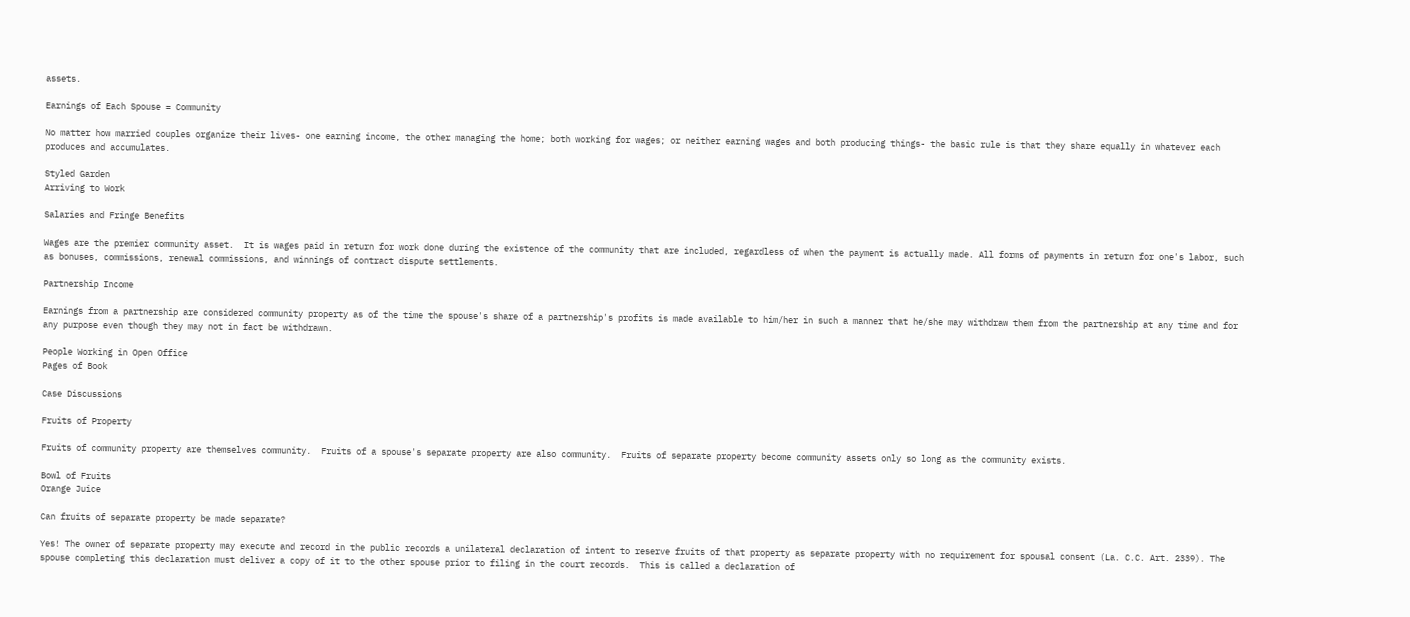assets.

Earnings of Each Spouse = Community

No matter how married couples organize their lives- one earning income, the other managing the home; both working for wages; or neither earning wages and both producing things- the basic rule is that they share equally in whatever each produces and accumulates.

Styled Garden
Arriving to Work

Salaries and Fringe Benefits

Wages are the premier community asset.  It is wages paid in return for work done during the existence of the community that are included, regardless of when the payment is actually made. All forms of payments in return for one's labor, such as bonuses, commissions, renewal commissions, and winnings of contract dispute settlements.

Partnership Income

Earnings from a partnership are considered community property as of the time the spouse's share of a partnership's profits is made available to him/her in such a manner that he/she may withdraw them from the partnership at any time and for any purpose even though they may not in fact be withdrawn.

People Working in Open Office
Pages of Book

Case Discussions

Fruits of Property

Fruits of community property are themselves community.  Fruits of a spouse's separate property are also community.  Fruits of separate property become community assets only so long as the community exists.

Bowl of Fruits
Orange Juice

Can fruits of separate property be made separate?

Yes! The owner of separate property may execute and record in the public records a unilateral declaration of intent to reserve fruits of that property as separate property with no requirement for spousal consent (La. C.C. Art. 2339). The spouse completing this declaration must deliver a copy of it to the other spouse prior to filing in the court records.  This is called a declaration of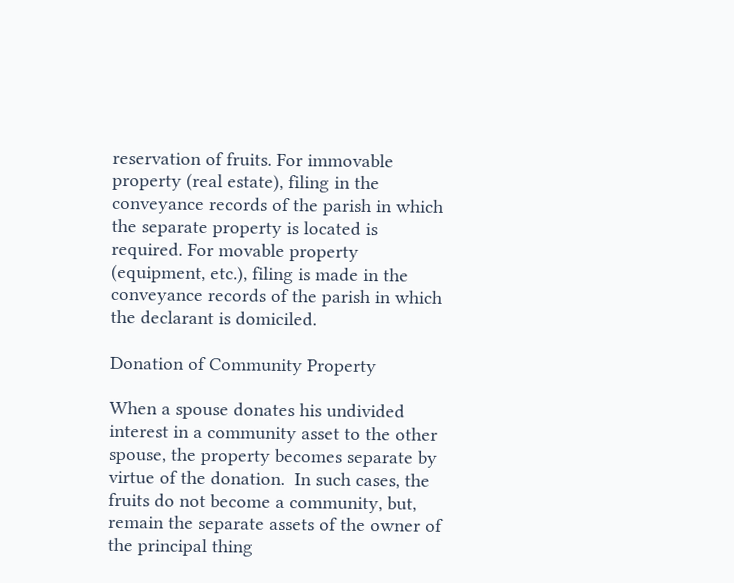reservation of fruits. For immovable property (real estate), filing in the conveyance records of the parish in which the separate property is located is required. For movable property (equipment, etc.), filing is made in the conveyance records of the parish in which the declarant is domiciled.

Donation of Community Property

When a spouse donates his undivided interest in a community asset to the other spouse, the property becomes separate by virtue of the donation.  In such cases, the fruits do not become a community, but, remain the separate assets of the owner of the principal thing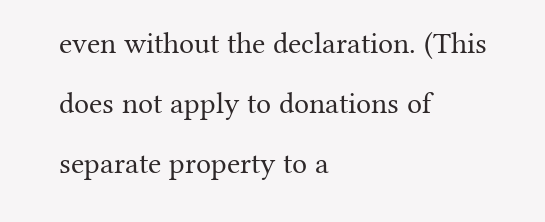even without the declaration. (This does not apply to donations of separate property to a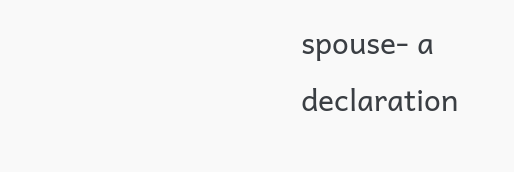spouse- a declaration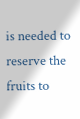is needed to reserve the fruits to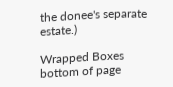the donee's separate estate.)

Wrapped Boxes
bottom of page